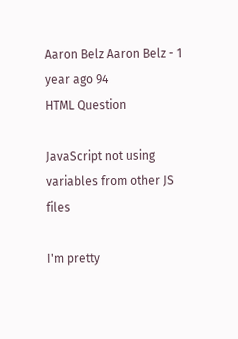Aaron Belz Aaron Belz - 1 year ago 94
HTML Question

JavaScript not using variables from other JS files

I'm pretty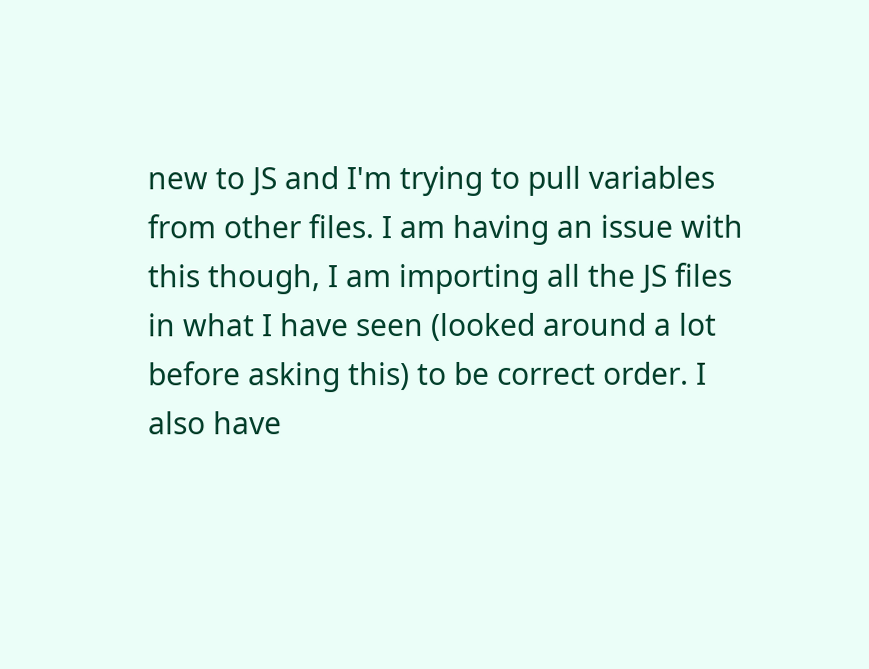new to JS and I'm trying to pull variables from other files. I am having an issue with this though, I am importing all the JS files in what I have seen (looked around a lot before asking this) to be correct order. I also have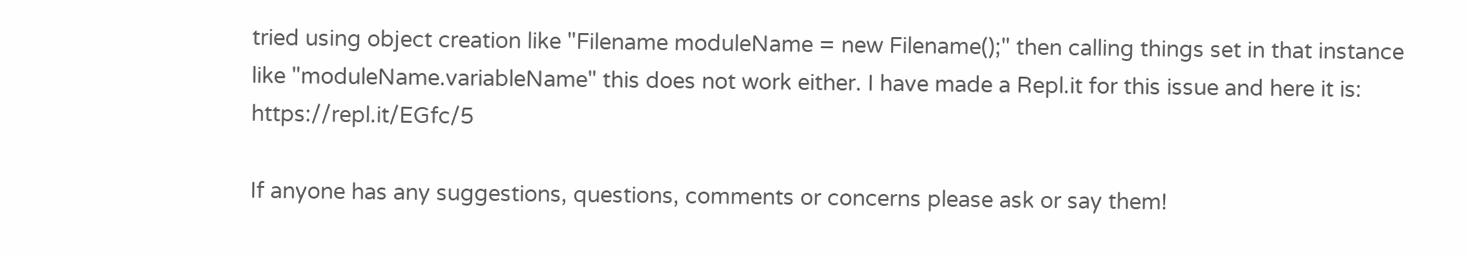tried using object creation like "Filename moduleName = new Filename();" then calling things set in that instance like "moduleName.variableName" this does not work either. I have made a Repl.it for this issue and here it is: https://repl.it/EGfc/5

If anyone has any suggestions, questions, comments or concerns please ask or say them!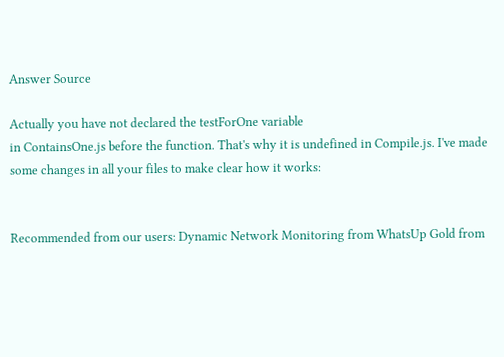Answer Source

Actually you have not declared the testForOne variable
in ContainsOne.js before the function. That's why it is undefined in Compile.js. I've made some changes in all your files to make clear how it works:


Recommended from our users: Dynamic Network Monitoring from WhatsUp Gold from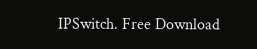IPSwitch. Free Download